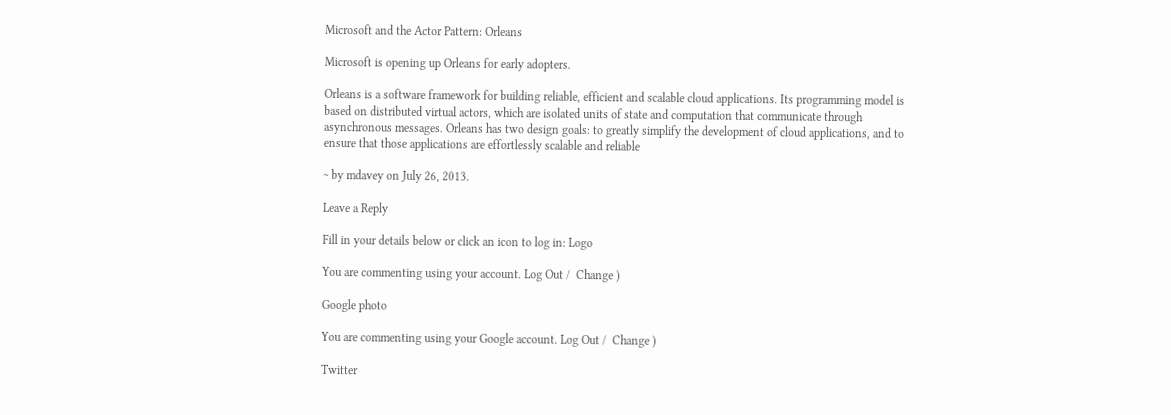Microsoft and the Actor Pattern: Orleans

Microsoft is opening up Orleans for early adopters.

Orleans is a software framework for building reliable, efficient and scalable cloud applications. Its programming model is based on distributed virtual actors, which are isolated units of state and computation that communicate through asynchronous messages. Orleans has two design goals: to greatly simplify the development of cloud applications, and to ensure that those applications are effortlessly scalable and reliable

~ by mdavey on July 26, 2013.

Leave a Reply

Fill in your details below or click an icon to log in: Logo

You are commenting using your account. Log Out /  Change )

Google photo

You are commenting using your Google account. Log Out /  Change )

Twitter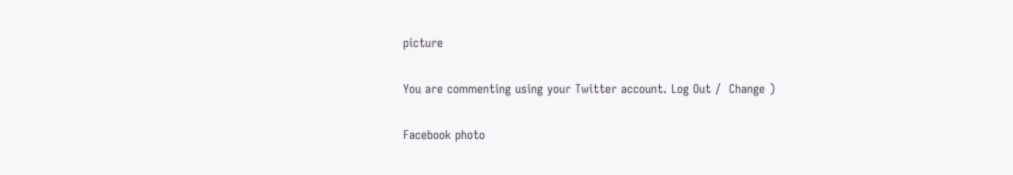picture

You are commenting using your Twitter account. Log Out /  Change )

Facebook photo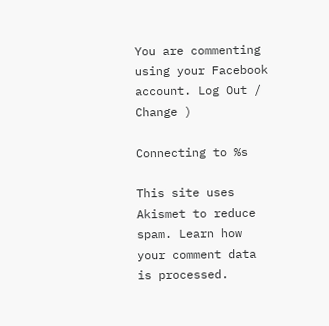You are commenting using your Facebook account. Log Out /  Change )

Connecting to %s

This site uses Akismet to reduce spam. Learn how your comment data is processed.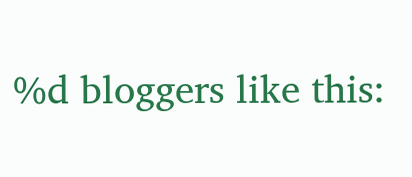%d bloggers like this: